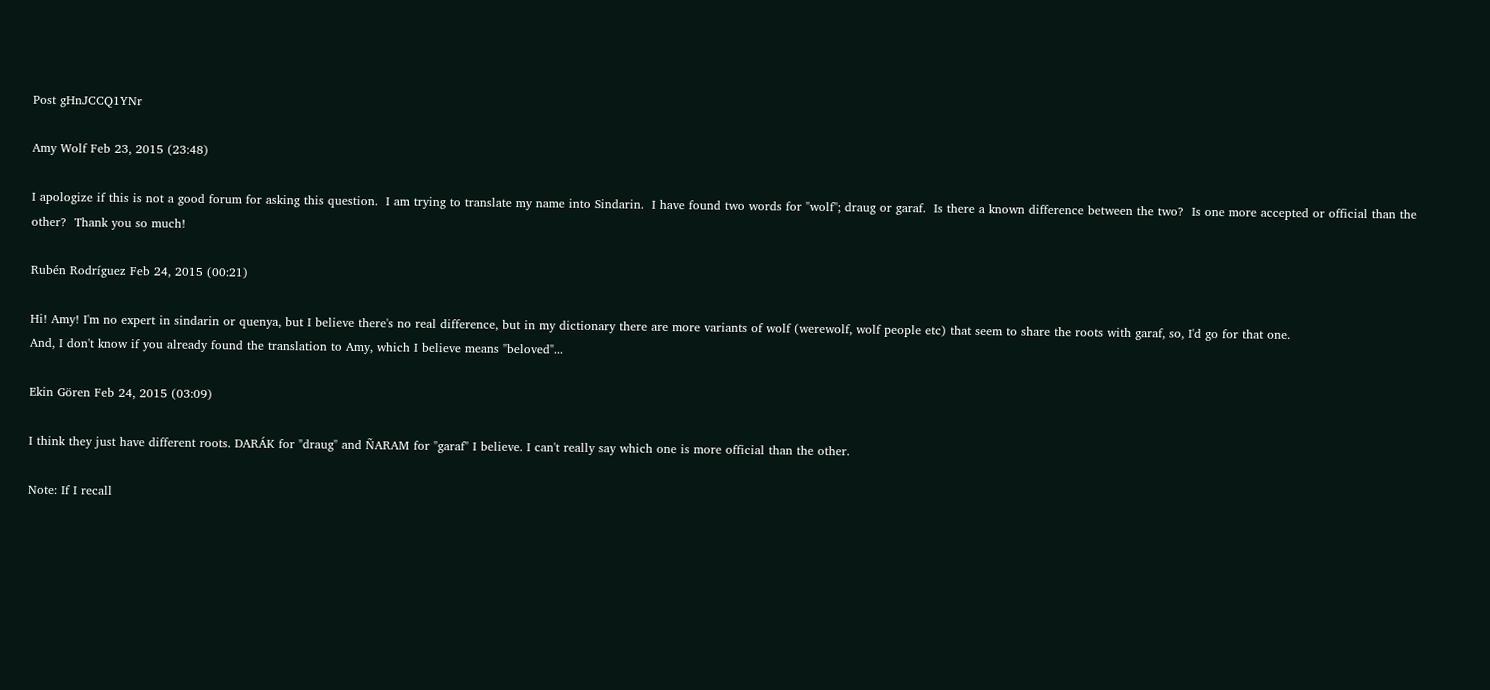Post gHnJCCQ1YNr

Amy Wolf Feb 23, 2015 (23:48)

I apologize if this is not a good forum for asking this question.  I am trying to translate my name into Sindarin.  I have found two words for "wolf"; draug or garaf.  Is there a known difference between the two?  Is one more accepted or official than the other?  Thank you so much!

Rubén Rodríguez Feb 24, 2015 (00:21)

Hi! Amy! I'm no expert in sindarin or quenya, but I believe there's no real difference, but in my dictionary there are more variants of wolf (werewolf, wolf people etc) that seem to share the roots with garaf, so, I'd go for that one.
And, I don't know if you already found the translation to Amy, which I believe means "beloved"...

Ekin Gören Feb 24, 2015 (03:09)

I think they just have different roots. DARÁK for "draug" and ÑARAM for "garaf" I believe. I can't really say which one is more official than the other.

Note: If I recall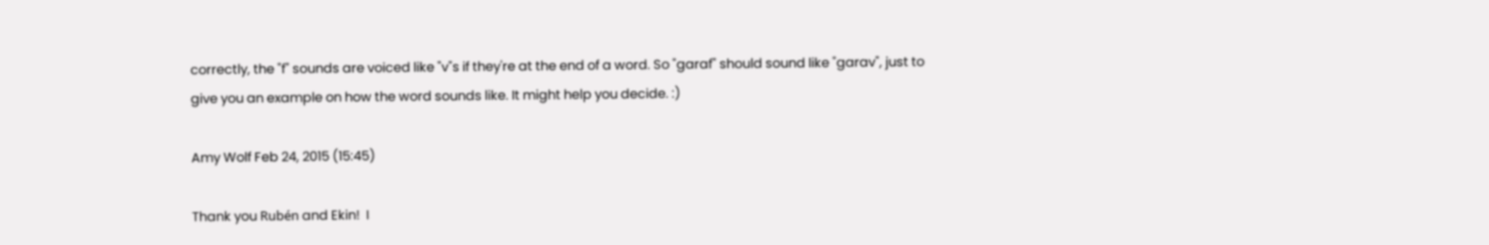correctly, the "f" sounds are voiced like "v"s if they're at the end of a word. So "garaf" should sound like "garav", just to give you an example on how the word sounds like. It might help you decide. :)

Amy Wolf Feb 24, 2015 (15:45)

Thank you Rubén and Ekin!  I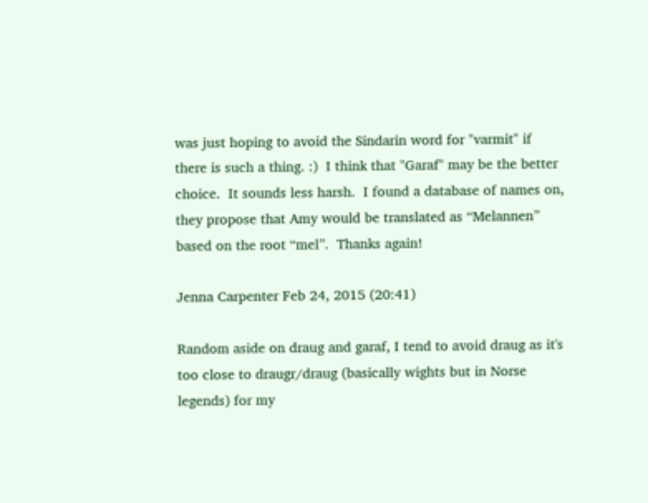was just hoping to avoid the Sindarin word for "varmit" if there is such a thing. :)  I think that "Garaf" may be the better choice.  It sounds less harsh.  I found a database of names on, they propose that Amy would be translated as “Melannen” based on the root “mel”.  Thanks again!

Jenna Carpenter Feb 24, 2015 (20:41)

Random aside on draug and garaf, I tend to avoid draug as it's too close to draugr/draug (basically wights but in Norse legends) for my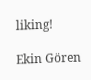liking!

Ekin Gören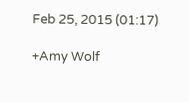Feb 25, 2015 (01:17)

+Amy Wolf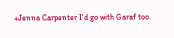+Jenna Carpenter I'd go with Garaf too.